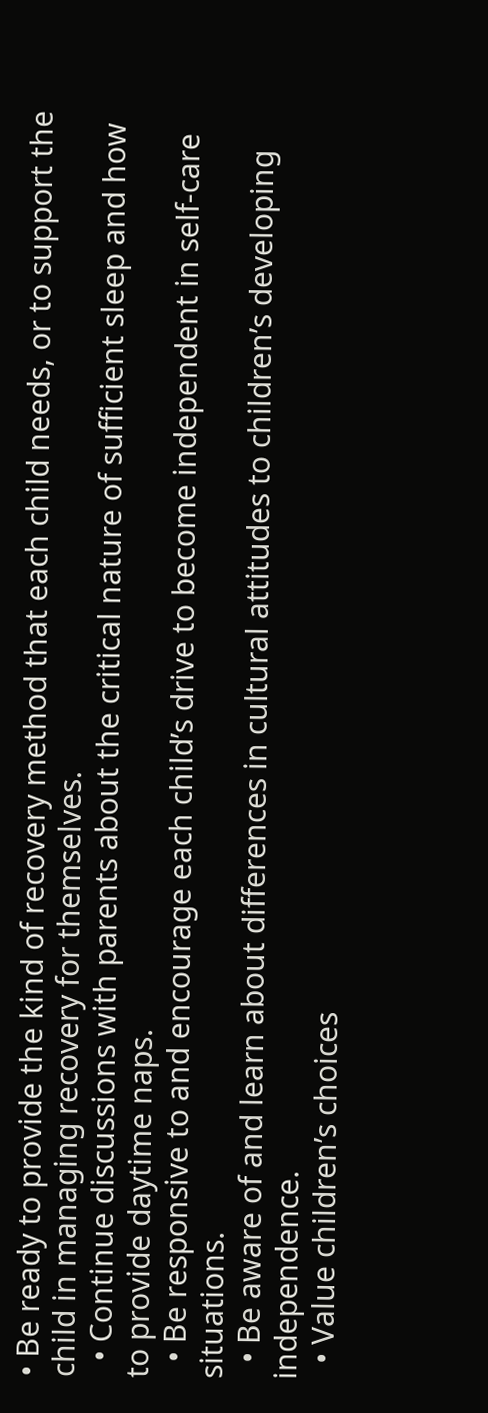• Be ready to provide the kind of recovery method that each child needs, or to support the child in managing recovery for themselves.
  • Continue discussions with parents about the critical nature of sufficient sleep and how to provide daytime naps.
  • Be responsive to and encourage each child’s drive to become independent in self-care situations.
  • Be aware of and learn about differences in cultural attitudes to children’s developing independence.
  • Value children’s choices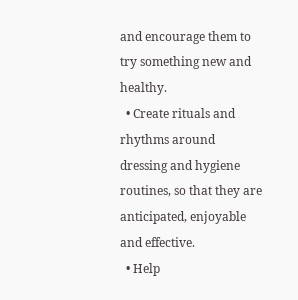and encourage them to try something new and healthy.
  • Create rituals and rhythms around dressing and hygiene routines, so that they are anticipated, enjoyable and effective.
  • Help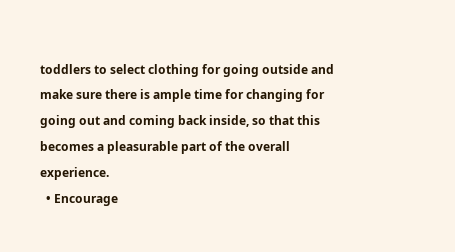toddlers to select clothing for going outside and make sure there is ample time for changing for going out and coming back inside, so that this becomes a pleasurable part of the overall experience.
  • Encourage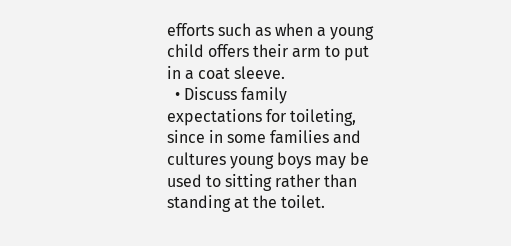efforts such as when a young child offers their arm to put in a coat sleeve.
  • Discuss family expectations for toileting, since in some families and cultures young boys may be used to sitting rather than standing at the toilet.